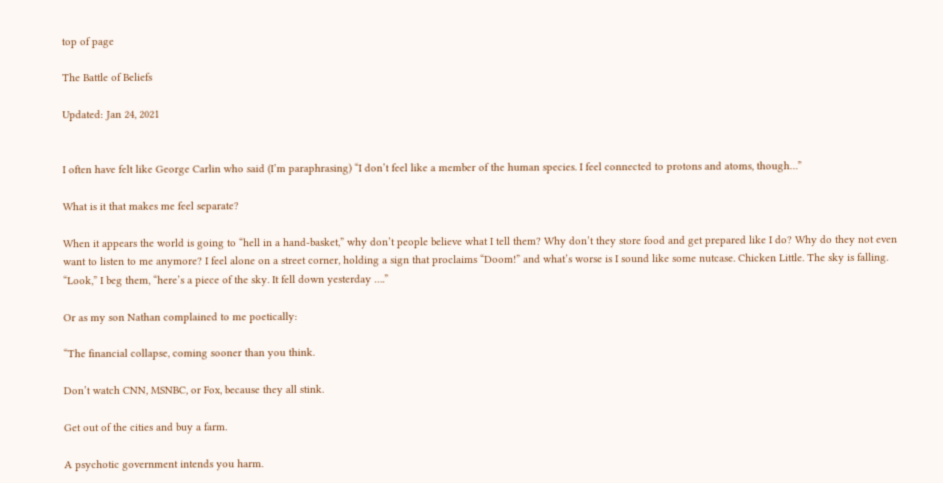top of page

The Battle of Beliefs

Updated: Jan 24, 2021


I often have felt like George Carlin who said (I’m paraphrasing) “I don’t feel like a member of the human species. I feel connected to protons and atoms, though…”

What is it that makes me feel separate?

When it appears the world is going to “hell in a hand-basket,” why don’t people believe what I tell them? Why don’t they store food and get prepared like I do? Why do they not even want to listen to me anymore? I feel alone on a street corner, holding a sign that proclaims “Doom!” and what’s worse is I sound like some nutcase. Chicken Little. The sky is falling. “Look,” I beg them, “here’s a piece of the sky. It fell down yesterday ….”

Or as my son Nathan complained to me poetically:

“The financial collapse, coming sooner than you think.

Don’t watch CNN, MSNBC, or Fox, because they all stink.

Get out of the cities and buy a farm.

A psychotic government intends you harm.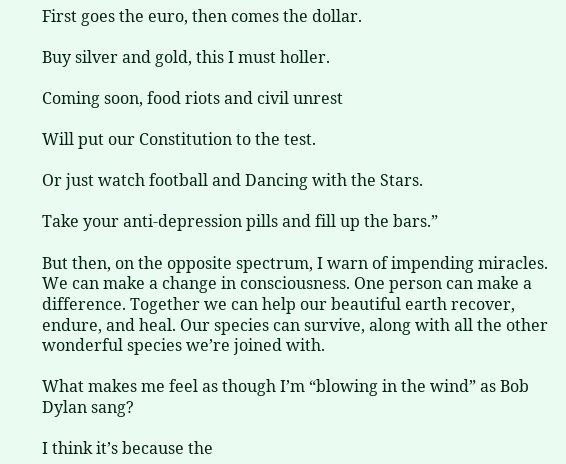First goes the euro, then comes the dollar.

Buy silver and gold, this I must holler.

Coming soon, food riots and civil unrest

Will put our Constitution to the test.

Or just watch football and Dancing with the Stars.

Take your anti-depression pills and fill up the bars.”

But then, on the opposite spectrum, I warn of impending miracles. We can make a change in consciousness. One person can make a difference. Together we can help our beautiful earth recover, endure, and heal. Our species can survive, along with all the other wonderful species we’re joined with.

What makes me feel as though I’m “blowing in the wind” as Bob Dylan sang?

I think it’s because the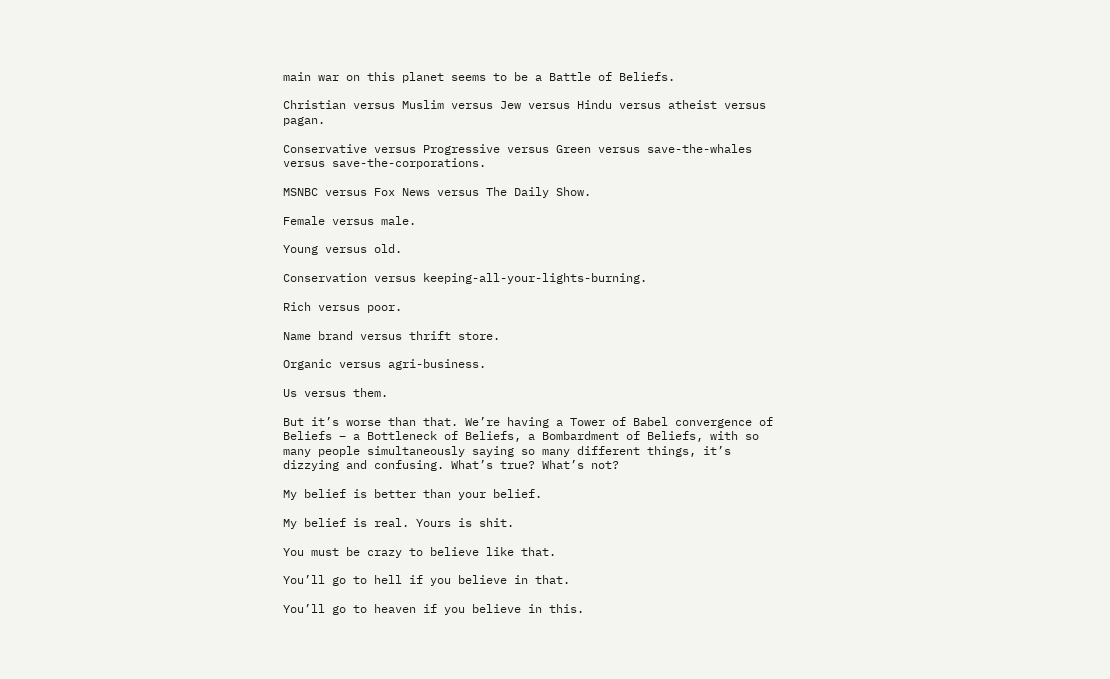main war on this planet seems to be a Battle of Beliefs.

Christian versus Muslim versus Jew versus Hindu versus atheist versus pagan.

Conservative versus Progressive versus Green versus save-the-whales versus save-the-corporations.

MSNBC versus Fox News versus The Daily Show.

Female versus male.

Young versus old.

Conservation versus keeping-all-your-lights-burning.

Rich versus poor.

Name brand versus thrift store.

Organic versus agri-business.

Us versus them.

But it’s worse than that. We’re having a Tower of Babel convergence of Beliefs – a Bottleneck of Beliefs, a Bombardment of Beliefs, with so many people simultaneously saying so many different things, it’s dizzying and confusing. What’s true? What’s not?

My belief is better than your belief.

My belief is real. Yours is shit.

You must be crazy to believe like that.

You’ll go to hell if you believe in that.

You’ll go to heaven if you believe in this.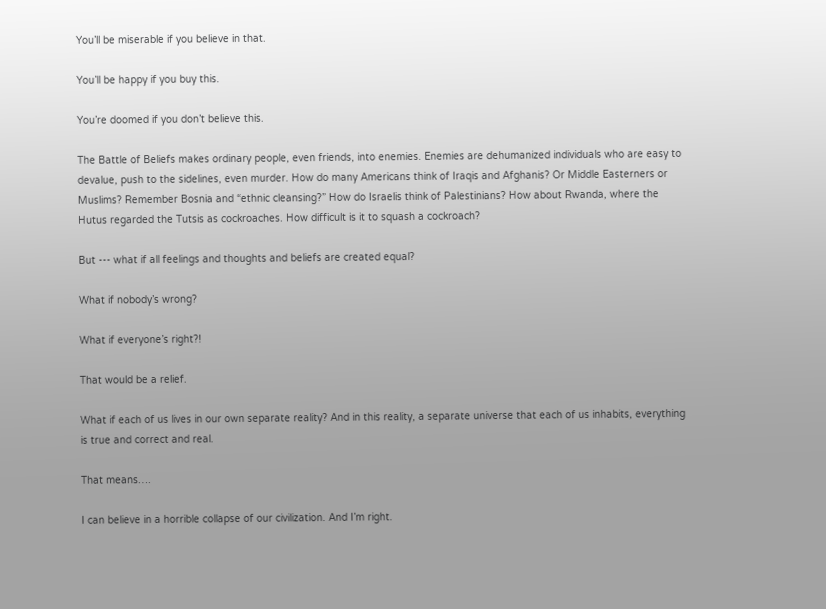You’ll be miserable if you believe in that.

You’ll be happy if you buy this.

You’re doomed if you don’t believe this.

The Battle of Beliefs makes ordinary people, even friends, into enemies. Enemies are dehumanized individuals who are easy to devalue, push to the sidelines, even murder. How do many Americans think of Iraqis and Afghanis? Or Middle Easterners or Muslims? Remember Bosnia and “ethnic cleansing?” How do Israelis think of Palestinians? How about Rwanda, where the Hutus regarded the Tutsis as cockroaches. How difficult is it to squash a cockroach?

But --- what if all feelings and thoughts and beliefs are created equal?

What if nobody’s wrong?

What if everyone’s right?!

That would be a relief.

What if each of us lives in our own separate reality? And in this reality, a separate universe that each of us inhabits, everything is true and correct and real.

That means….

I can believe in a horrible collapse of our civilization. And I’m right.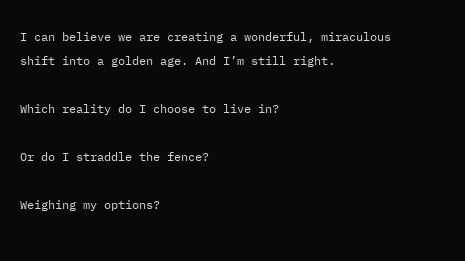I can believe we are creating a wonderful, miraculous shift into a golden age. And I’m still right.

Which reality do I choose to live in?

Or do I straddle the fence?

Weighing my options?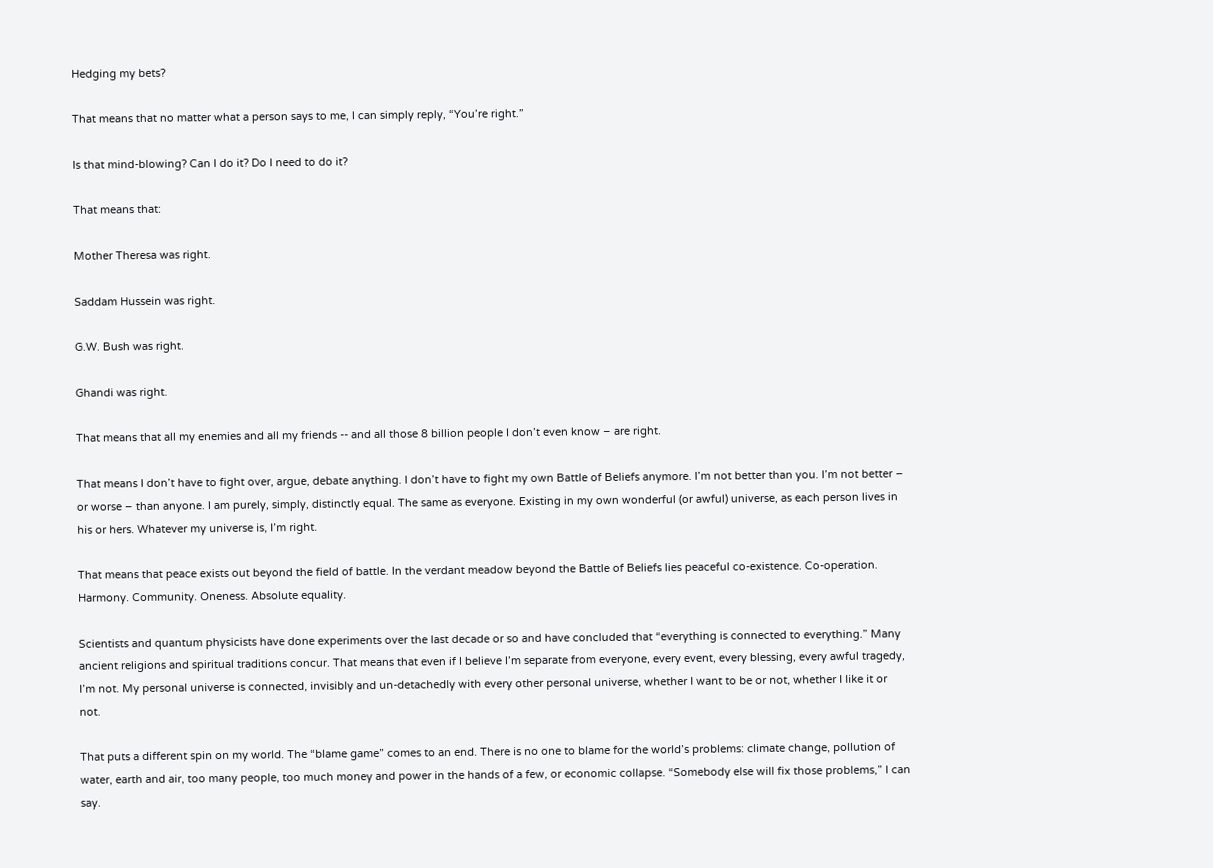Hedging my bets?

That means that no matter what a person says to me, I can simply reply, “You’re right.”

Is that mind-blowing? Can I do it? Do I need to do it?

That means that:

Mother Theresa was right.

Saddam Hussein was right.

G.W. Bush was right.

Ghandi was right.

That means that all my enemies and all my friends -- and all those 8 billion people I don’t even know – are right.

That means I don’t have to fight over, argue, debate anything. I don’t have to fight my own Battle of Beliefs anymore. I’m not better than you. I’m not better – or worse – than anyone. I am purely, simply, distinctly equal. The same as everyone. Existing in my own wonderful (or awful) universe, as each person lives in his or hers. Whatever my universe is, I’m right.

That means that peace exists out beyond the field of battle. In the verdant meadow beyond the Battle of Beliefs lies peaceful co-existence. Co-operation. Harmony. Community. Oneness. Absolute equality.

Scientists and quantum physicists have done experiments over the last decade or so and have concluded that “everything is connected to everything.” Many ancient religions and spiritual traditions concur. That means that even if I believe I’m separate from everyone, every event, every blessing, every awful tragedy, I’m not. My personal universe is connected, invisibly and un-detachedly with every other personal universe, whether I want to be or not, whether I like it or not.

That puts a different spin on my world. The “blame game” comes to an end. There is no one to blame for the world’s problems: climate change, pollution of water, earth and air, too many people, too much money and power in the hands of a few, or economic collapse. “Somebody else will fix those problems,” I can say.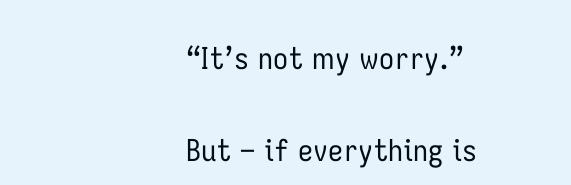“It’s not my worry.”

But – if everything is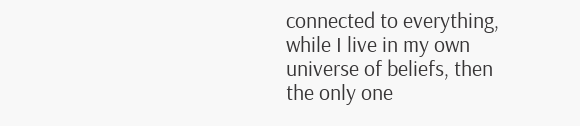connected to everything, while I live in my own universe of beliefs, then the only one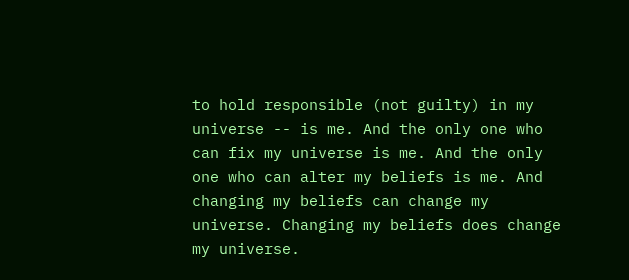to hold responsible (not guilty) in my universe -- is me. And the only one who can fix my universe is me. And the only one who can alter my beliefs is me. And changing my beliefs can change my universe. Changing my beliefs does change my universe.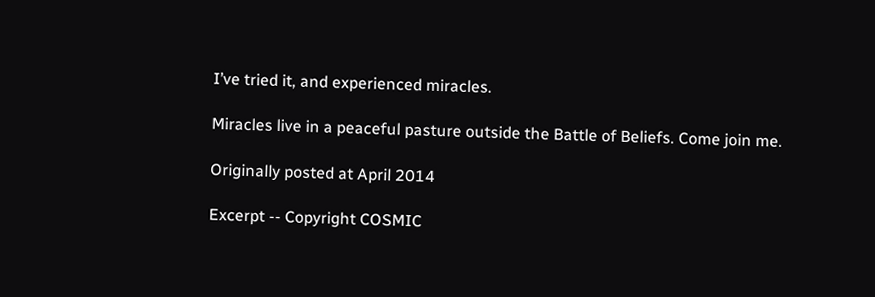I’ve tried it, and experienced miracles.

Miracles live in a peaceful pasture outside the Battle of Beliefs. Come join me.

Originally posted at April 2014

Excerpt -- Copyright COSMIC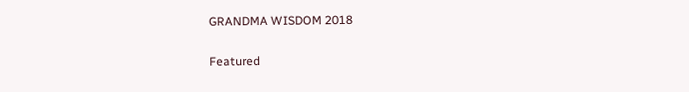GRANDMA WISDOM 2018

Featured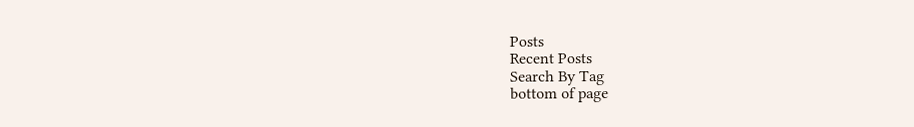Posts
Recent Posts
Search By Tag
bottom of page